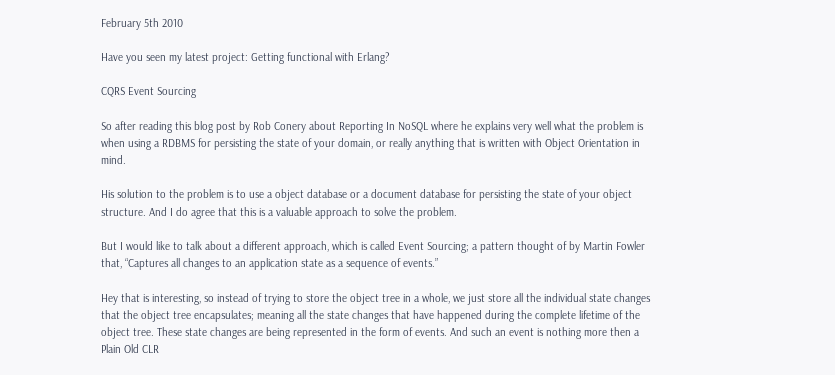February 5th 2010

Have you seen my latest project: Getting functional with Erlang?

CQRS Event Sourcing

So after reading this blog post by Rob Conery about Reporting In NoSQL where he explains very well what the problem is when using a RDBMS for persisting the state of your domain, or really anything that is written with Object Orientation in mind.

His solution to the problem is to use a object database or a document database for persisting the state of your object structure. And I do agree that this is a valuable approach to solve the problem.

But I would like to talk about a different approach, which is called Event Sourcing; a pattern thought of by Martin Fowler that, “Captures all changes to an application state as a sequence of events.”

Hey that is interesting, so instead of trying to store the object tree in a whole, we just store all the individual state changes that the object tree encapsulates; meaning all the state changes that have happened during the complete lifetime of the object tree. These state changes are being represented in the form of events. And such an event is nothing more then a Plain Old CLR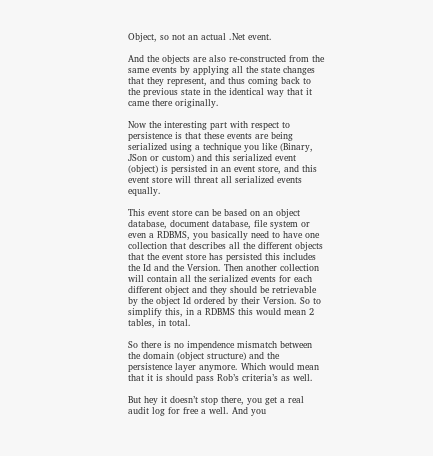Object, so not an actual .Net event.

And the objects are also re-constructed from the same events by applying all the state changes that they represent, and thus coming back to the previous state in the identical way that it came there originally.

Now the interesting part with respect to persistence is that these events are being serialized using a technique you like (Binary, JSon or custom) and this serialized event (object) is persisted in an event store, and this event store will threat all serialized events equally.

This event store can be based on an object database, document database, file system or even a RDBMS, you basically need to have one collection that describes all the different objects that the event store has persisted this includes the Id and the Version. Then another collection will contain all the serialized events for each different object and they should be retrievable by the object Id ordered by their Version. So to simplify this, in a RDBMS this would mean 2 tables, in total.

So there is no impendence mismatch between the domain (object structure) and the persistence layer anymore. Which would mean that it is should pass Rob’s criteria’s as well.

But hey it doesn’t stop there, you get a real audit log for free a well. And you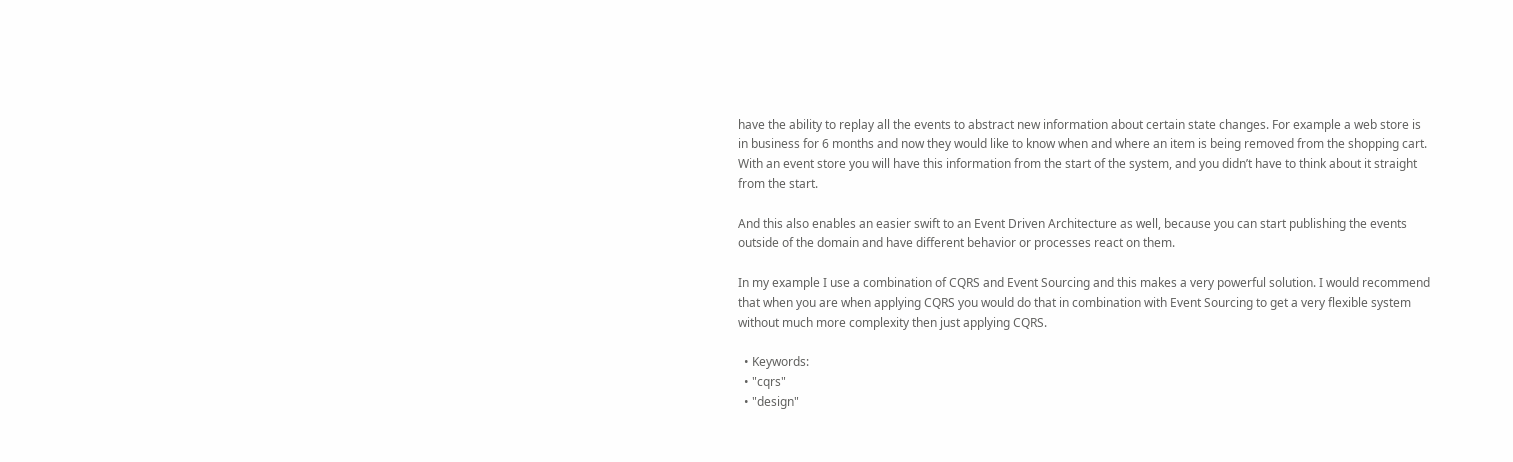have the ability to replay all the events to abstract new information about certain state changes. For example a web store is in business for 6 months and now they would like to know when and where an item is being removed from the shopping cart. With an event store you will have this information from the start of the system, and you didn’t have to think about it straight from the start.

And this also enables an easier swift to an Event Driven Architecture as well, because you can start publishing the events outside of the domain and have different behavior or processes react on them.

In my example I use a combination of CQRS and Event Sourcing and this makes a very powerful solution. I would recommend that when you are when applying CQRS you would do that in combination with Event Sourcing to get a very flexible system without much more complexity then just applying CQRS.

  • Keywords:
  • "cqrs"
  • "design"